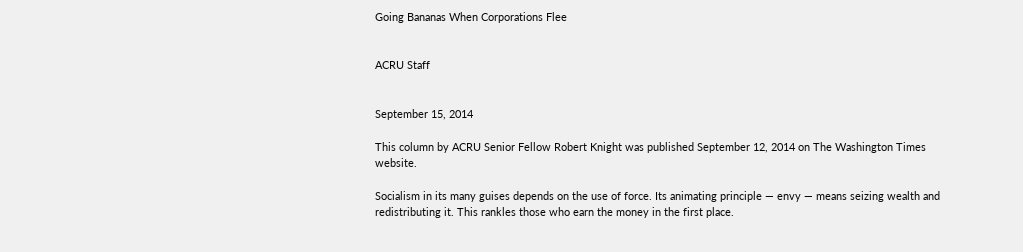Going Bananas When Corporations Flee


ACRU Staff


September 15, 2014

This column by ACRU Senior Fellow Robert Knight was published September 12, 2014 on The Washington Times website.

Socialism in its many guises depends on the use of force. Its animating principle — envy — means seizing wealth and redistributing it. This rankles those who earn the money in the first place.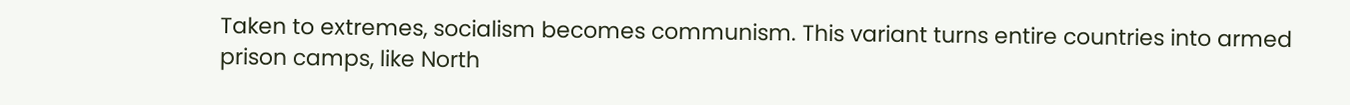Taken to extremes, socialism becomes communism. This variant turns entire countries into armed prison camps, like North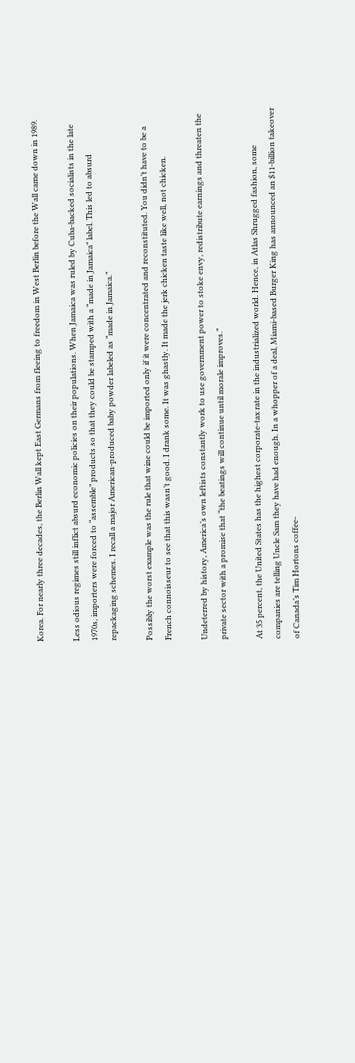Korea. For nearly three decades, the Berlin Wall kept East Germans from fleeing to freedom in West Berlin before the Wall came down in 1989.

Less odious regimes still inflict absurd economic policies on their populations. When Jamaica was ruled by Cuba-backed socialists in the late 1970s, importers were forced to “assemble” products so that they could be stamped with a “made in Jamaica” label. This led to absurd repackaging schemes. I recall a major American-produced baby powder labeled as “made in Jamaica.”

Possibly the worst example was the rule that wine could be imported only if it were concentrated and reconstituted. You didn’t have to be a French connoisseur to see that this wasn’t good. I drank some. It was ghastly. It made the jerk chicken taste like well, not chicken.

Undeterred by history, America’s own leftists constantly work to use government power to stoke envy, redistribute earnings and threaten the private sector with a promise that “the beatings will continue until morale improves.”

At 35 percent, the United States has the highest corporate-tax rate in the industrialized world. Hence, in Atlas Shrugged fashion, some companies are telling Uncle Sam they have had enough. In a whopper of a deal, Miami-based Burger King has announced an $11-billion takeover of Canada’s Tim Hortons coffee-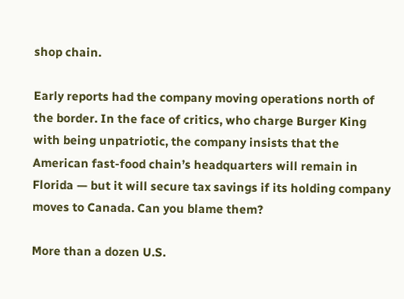shop chain.

Early reports had the company moving operations north of the border. In the face of critics, who charge Burger King with being unpatriotic, the company insists that the American fast-food chain’s headquarters will remain in Florida — but it will secure tax savings if its holding company moves to Canada. Can you blame them?

More than a dozen U.S.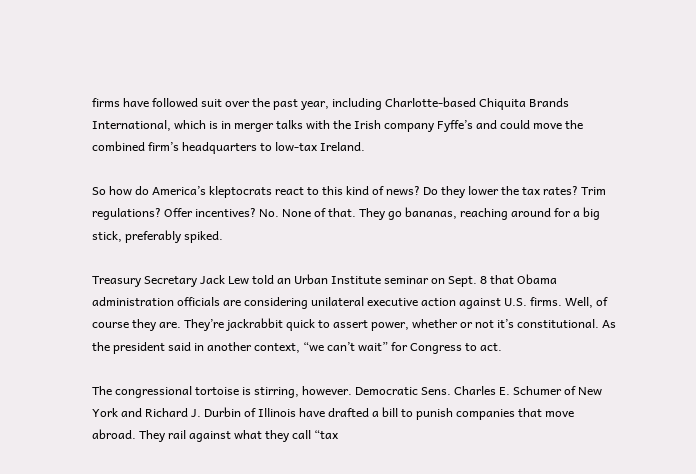firms have followed suit over the past year, including Charlotte-based Chiquita Brands International, which is in merger talks with the Irish company Fyffe’s and could move the combined firm’s headquarters to low-tax Ireland.

So how do America’s kleptocrats react to this kind of news? Do they lower the tax rates? Trim regulations? Offer incentives? No. None of that. They go bananas, reaching around for a big stick, preferably spiked.

Treasury Secretary Jack Lew told an Urban Institute seminar on Sept. 8 that Obama administration officials are considering unilateral executive action against U.S. firms. Well, of course they are. They’re jackrabbit quick to assert power, whether or not it’s constitutional. As the president said in another context, “we can’t wait” for Congress to act.

The congressional tortoise is stirring, however. Democratic Sens. Charles E. Schumer of New York and Richard J. Durbin of Illinois have drafted a bill to punish companies that move abroad. They rail against what they call “tax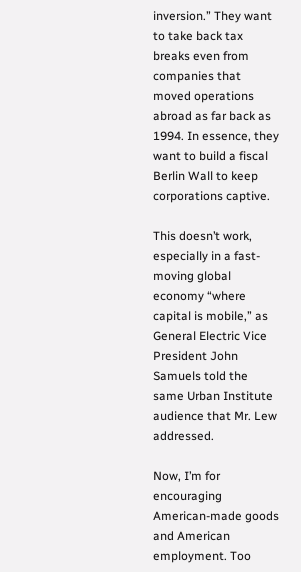inversion.” They want to take back tax breaks even from companies that moved operations abroad as far back as 1994. In essence, they want to build a fiscal Berlin Wall to keep corporations captive.

This doesn’t work, especially in a fast-moving global economy “where capital is mobile,” as General Electric Vice President John Samuels told the same Urban Institute audience that Mr. Lew addressed.

Now, I’m for encouraging American-made goods and American employment. Too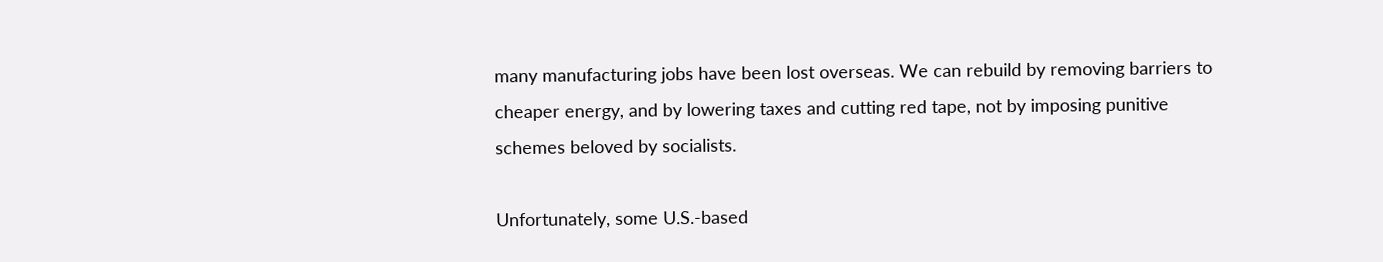many manufacturing jobs have been lost overseas. We can rebuild by removing barriers to cheaper energy, and by lowering taxes and cutting red tape, not by imposing punitive schemes beloved by socialists.

Unfortunately, some U.S.-based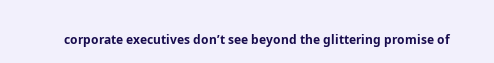corporate executives don’t see beyond the glittering promise of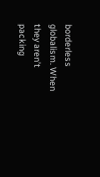borderless globalism. When they aren’t packing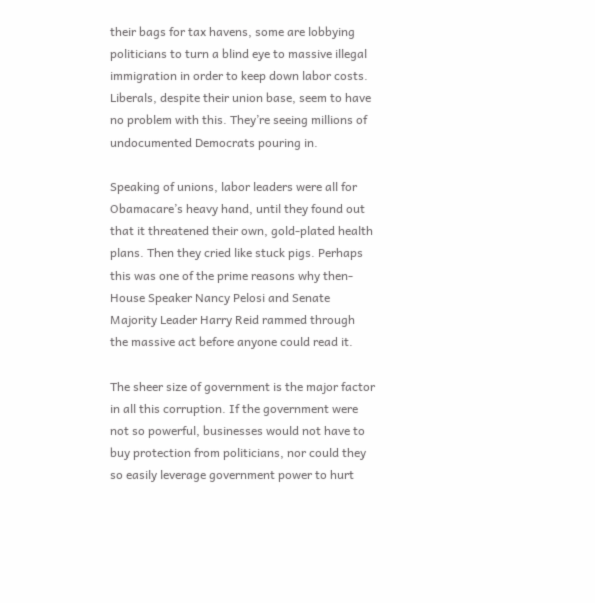their bags for tax havens, some are lobbying politicians to turn a blind eye to massive illegal immigration in order to keep down labor costs. Liberals, despite their union base, seem to have no problem with this. They’re seeing millions of undocumented Democrats pouring in.

Speaking of unions, labor leaders were all for Obamacare’s heavy hand, until they found out that it threatened their own, gold-plated health plans. Then they cried like stuck pigs. Perhaps this was one of the prime reasons why then-House Speaker Nancy Pelosi and Senate Majority Leader Harry Reid rammed through the massive act before anyone could read it.

The sheer size of government is the major factor in all this corruption. If the government were not so powerful, businesses would not have to buy protection from politicians, nor could they so easily leverage government power to hurt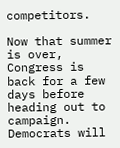competitors.

Now that summer is over, Congress is back for a few days before heading out to campaign. Democrats will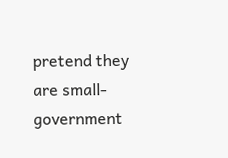pretend they are small-government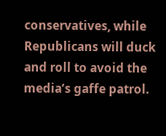conservatives, while Republicans will duck and roll to avoid the media’s gaffe patrol.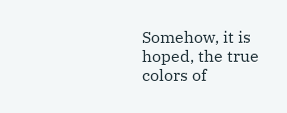Somehow, it is hoped, the true colors of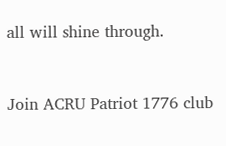all will shine through.



Join ACRU Patriot 1776 club